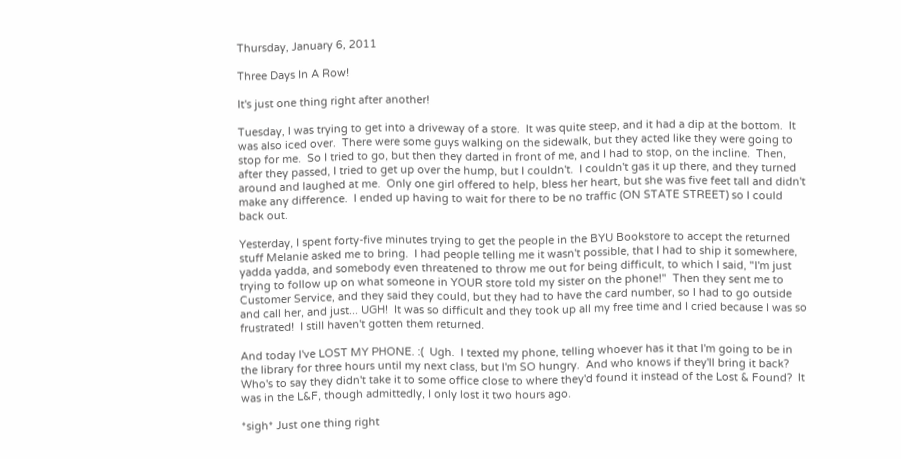Thursday, January 6, 2011

Three Days In A Row!

It's just one thing right after another!

Tuesday, I was trying to get into a driveway of a store.  It was quite steep, and it had a dip at the bottom.  It was also iced over.  There were some guys walking on the sidewalk, but they acted like they were going to stop for me.  So I tried to go, but then they darted in front of me, and I had to stop, on the incline.  Then, after they passed, I tried to get up over the hump, but I couldn't.  I couldn't gas it up there, and they turned around and laughed at me.  Only one girl offered to help, bless her heart, but she was five feet tall and didn't make any difference.  I ended up having to wait for there to be no traffic (ON STATE STREET) so I could back out.

Yesterday, I spent forty-five minutes trying to get the people in the BYU Bookstore to accept the returned stuff Melanie asked me to bring.  I had people telling me it wasn't possible, that I had to ship it somewhere, yadda yadda, and somebody even threatened to throw me out for being difficult, to which I said, "I'm just trying to follow up on what someone in YOUR store told my sister on the phone!"  Then they sent me to Customer Service, and they said they could, but they had to have the card number, so I had to go outside and call her, and just... UGH!  It was so difficult and they took up all my free time and I cried because I was so frustrated!  I still haven't gotten them returned.

And today I've LOST MY PHONE. :(  Ugh.  I texted my phone, telling whoever has it that I'm going to be in the library for three hours until my next class, but I'm SO hungry.  And who knows if they'll bring it back?  Who's to say they didn't take it to some office close to where they'd found it instead of the Lost & Found?  It was in the L&F, though admittedly, I only lost it two hours ago.

*sigh* Just one thing right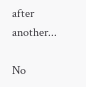after another...

No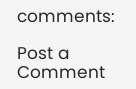comments:

Post a Comment